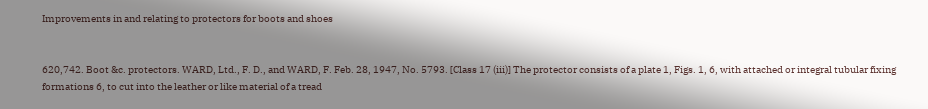Improvements in and relating to protectors for boots and shoes


620,742. Boot &c. protectors. WARD, Ltd., F. D., and WARD, F. Feb. 28, 1947, No. 5793. [Class 17 (iii)] The protector consists of a plate 1, Figs. 1, 6, with attached or integral tubular fixing formations 6, to cut into the leather or like material of a tread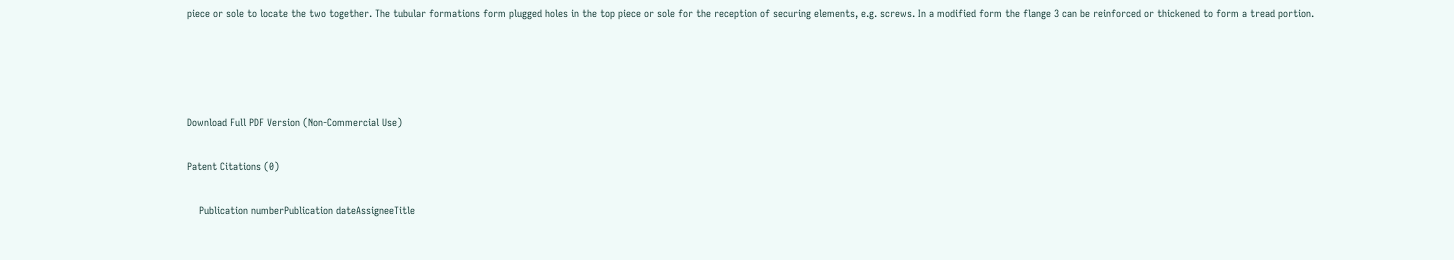piece or sole to locate the two together. The tubular formations form plugged holes in the top piece or sole for the reception of securing elements, e.g. screws. In a modified form the flange 3 can be reinforced or thickened to form a tread portion.




Download Full PDF Version (Non-Commercial Use)

Patent Citations (0)

    Publication numberPublication dateAssigneeTitle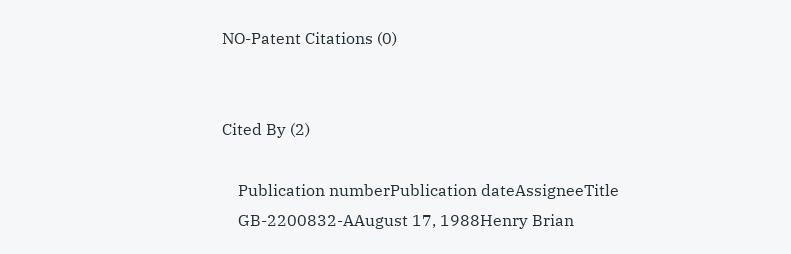NO-Patent Citations (0)


Cited By (2)

    Publication numberPublication dateAssigneeTitle
    GB-2200832-AAugust 17, 1988Henry Brian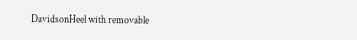DavidsonHeel with removable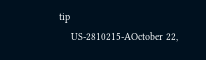tip
    US-2810215-AOctober 22,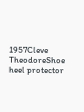1957Cleve TheodoreShoe heel protector